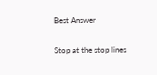Best Answer

Stop at the stop lines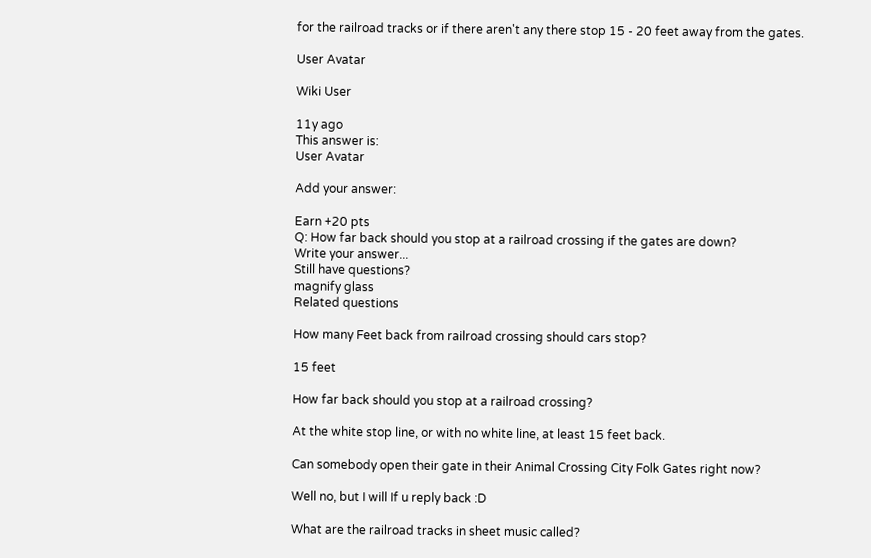for the railroad tracks or if there aren't any there stop 15 - 20 feet away from the gates.

User Avatar

Wiki User

11y ago
This answer is:
User Avatar

Add your answer:

Earn +20 pts
Q: How far back should you stop at a railroad crossing if the gates are down?
Write your answer...
Still have questions?
magnify glass
Related questions

How many Feet back from railroad crossing should cars stop?

15 feet

How far back should you stop at a railroad crossing?

At the white stop line, or with no white line, at least 15 feet back.

Can somebody open their gate in their Animal Crossing City Folk Gates right now?

Well no, but I will If u reply back :D

What are the railroad tracks in sheet music called?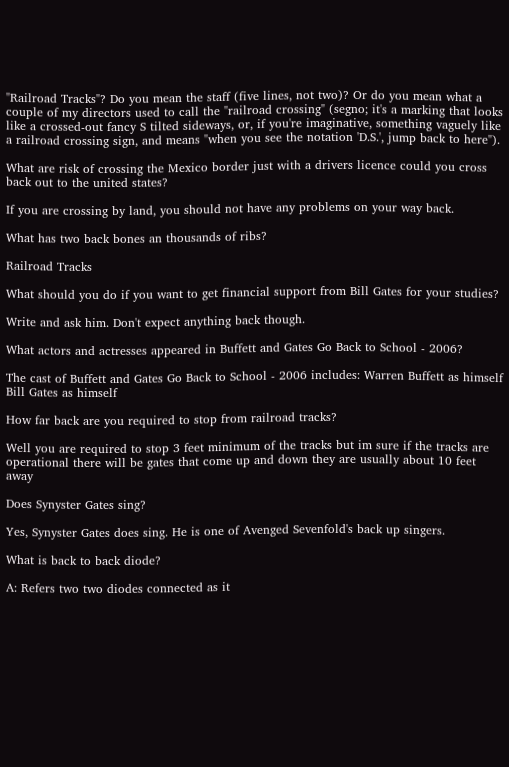"Railroad Tracks"? Do you mean the staff (five lines, not two)? Or do you mean what a couple of my directors used to call the "railroad crossing" (segno; it's a marking that looks like a crossed-out fancy S tilted sideways, or, if you're imaginative, something vaguely like a railroad crossing sign, and means "when you see the notation 'D.S.', jump back to here").

What are risk of crossing the Mexico border just with a drivers licence could you cross back out to the united states?

If you are crossing by land, you should not have any problems on your way back.

What has two back bones an thousands of ribs?

Railroad Tracks

What should you do if you want to get financial support from Bill Gates for your studies?

Write and ask him. Don't expect anything back though.

What actors and actresses appeared in Buffett and Gates Go Back to School - 2006?

The cast of Buffett and Gates Go Back to School - 2006 includes: Warren Buffett as himself Bill Gates as himself

How far back are you required to stop from railroad tracks?

Well you are required to stop 3 feet minimum of the tracks but im sure if the tracks are operational there will be gates that come up and down they are usually about 10 feet away

Does Synyster Gates sing?

Yes, Synyster Gates does sing. He is one of Avenged Sevenfold's back up singers.

What is back to back diode?

A: Refers two two diodes connected as it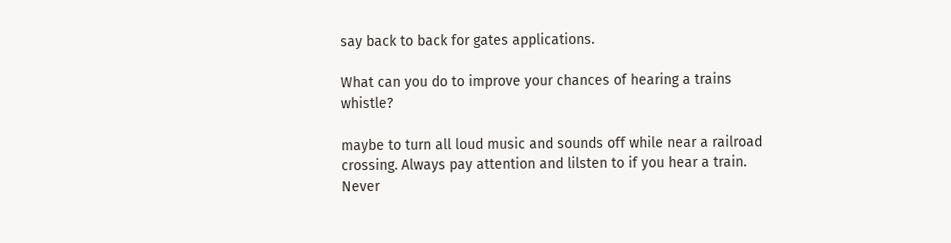say back to back for gates applications.

What can you do to improve your chances of hearing a trains whistle?

maybe to turn all loud music and sounds off while near a railroad crossing. Always pay attention and lilsten to if you hear a train. Never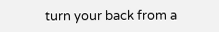turn your back from a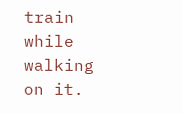train while walking on it.